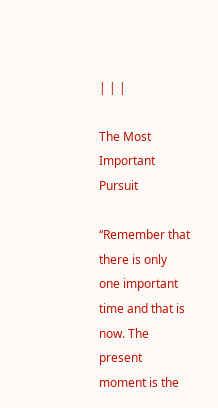| | |

The Most Important Pursuit

“Remember that there is only one important time and that is now. The present moment is the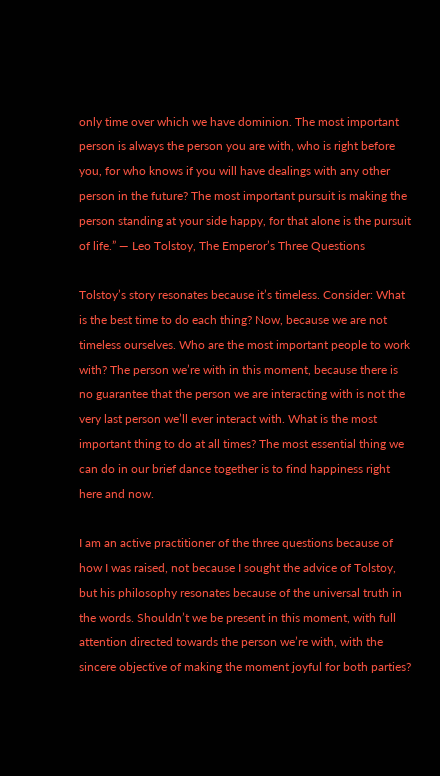only time over which we have dominion. The most important person is always the person you are with, who is right before you, for who knows if you will have dealings with any other person in the future? The most important pursuit is making the person standing at your side happy, for that alone is the pursuit of life.” — Leo Tolstoy, The Emperor’s Three Questions

Tolstoy’s story resonates because it’s timeless. Consider: What is the best time to do each thing? Now, because we are not timeless ourselves. Who are the most important people to work with? The person we’re with in this moment, because there is no guarantee that the person we are interacting with is not the very last person we’ll ever interact with. What is the most important thing to do at all times? The most essential thing we can do in our brief dance together is to find happiness right here and now.

I am an active practitioner of the three questions because of how I was raised, not because I sought the advice of Tolstoy, but his philosophy resonates because of the universal truth in the words. Shouldn’t we be present in this moment, with full attention directed towards the person we’re with, with the sincere objective of making the moment joyful for both parties?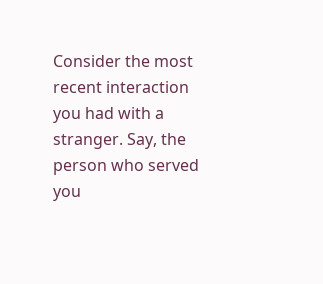Consider the most recent interaction you had with a stranger. Say, the person who served you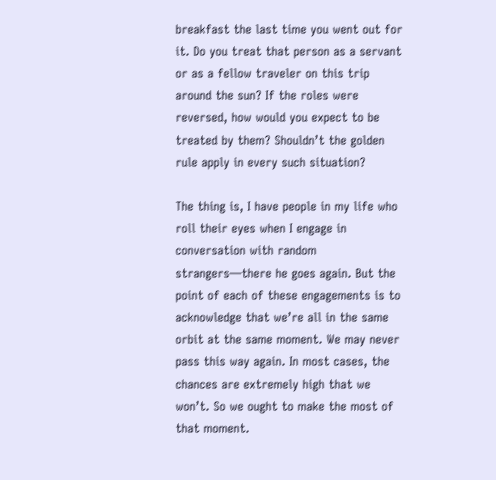breakfast the last time you went out for it. Do you treat that person as a servant or as a fellow traveler on this trip around the sun? If the roles were reversed, how would you expect to be treated by them? Shouldn’t the golden rule apply in every such situation?

The thing is, I have people in my life who roll their eyes when I engage in conversation with random strangers—there he goes again. But the point of each of these engagements is to acknowledge that we’re all in the same orbit at the same moment. We may never pass this way again. In most cases, the chances are extremely high that we won’t. So we ought to make the most of that moment.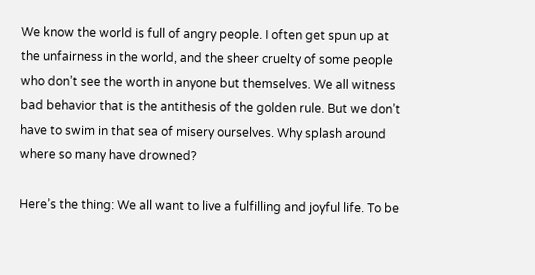We know the world is full of angry people. I often get spun up at the unfairness in the world, and the sheer cruelty of some people who don’t see the worth in anyone but themselves. We all witness bad behavior that is the antithesis of the golden rule. But we don’t have to swim in that sea of misery ourselves. Why splash around where so many have drowned?

Here’s the thing: We all want to live a fulfilling and joyful life. To be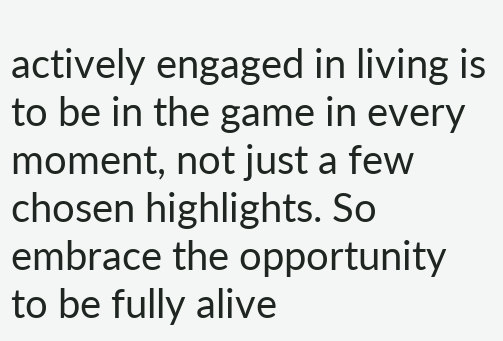actively engaged in living is to be in the game in every moment, not just a few chosen highlights. So embrace the opportunity to be fully alive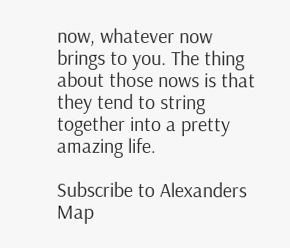now, whatever now brings to you. The thing about those nows is that they tend to string together into a pretty amazing life.

Subscribe to Alexanders Map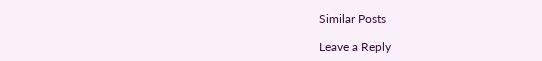Similar Posts

Leave a Reply